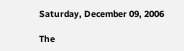Saturday, December 09, 2006

The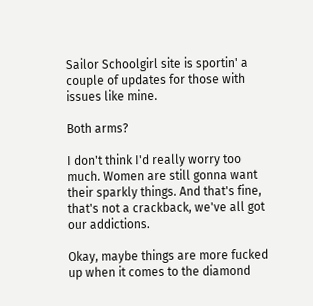Sailor Schoolgirl site is sportin' a couple of updates for those with issues like mine.

Both arms?

I don't think I'd really worry too much. Women are still gonna want their sparkly things. And that's fine, that's not a crackback, we've all got our addictions.

Okay, maybe things are more fucked up when it comes to the diamond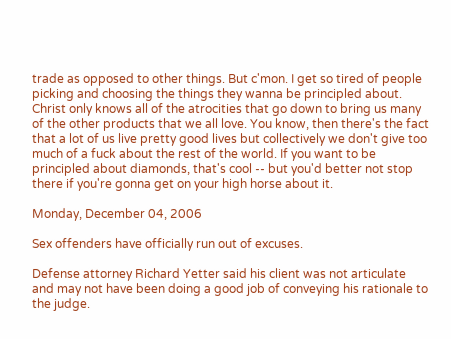trade as opposed to other things. But c'mon. I get so tired of people picking and choosing the things they wanna be principled about. Christ only knows all of the atrocities that go down to bring us many of the other products that we all love. You know, then there's the fact that a lot of us live pretty good lives but collectively we don't give too much of a fuck about the rest of the world. If you want to be principled about diamonds, that's cool -- but you'd better not stop there if you're gonna get on your high horse about it.

Monday, December 04, 2006

Sex offenders have officially run out of excuses.

Defense attorney Richard Yetter said his client was not articulate and may not have been doing a good job of conveying his rationale to the judge.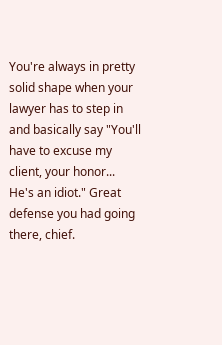You're always in pretty solid shape when your lawyer has to step in and basically say "You'll have to excuse my client, your honor... He's an idiot." Great defense you had going there, chief.